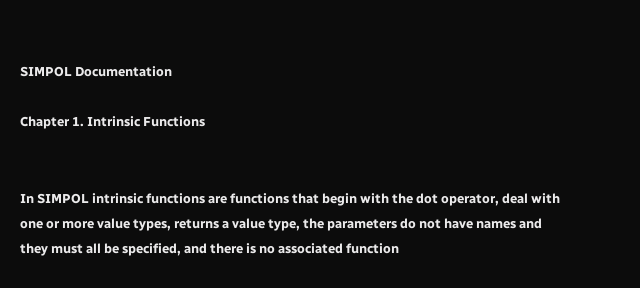SIMPOL Documentation

Chapter 1. Intrinsic Functions


In SIMPOL intrinsic functions are functions that begin with the dot operator, deal with one or more value types, returns a value type, the parameters do not have names and they must all be specified, and there is no associated function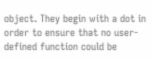object. They begin with a dot in order to ensure that no user-defined function could be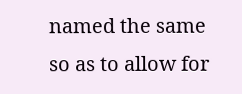named the same so as to allow for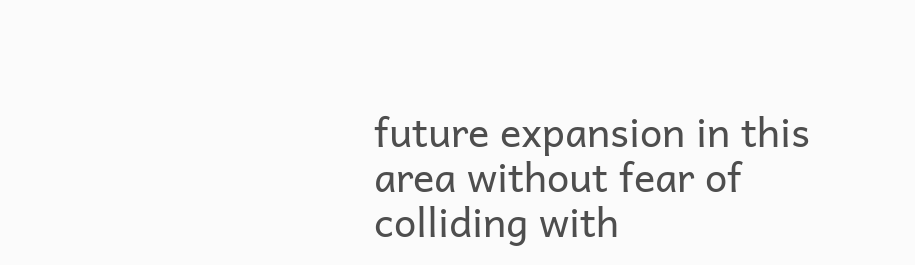future expansion in this area without fear of colliding with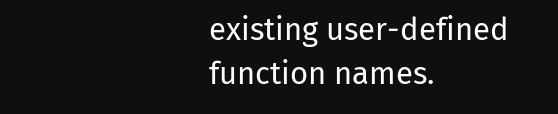existing user-defined function names.